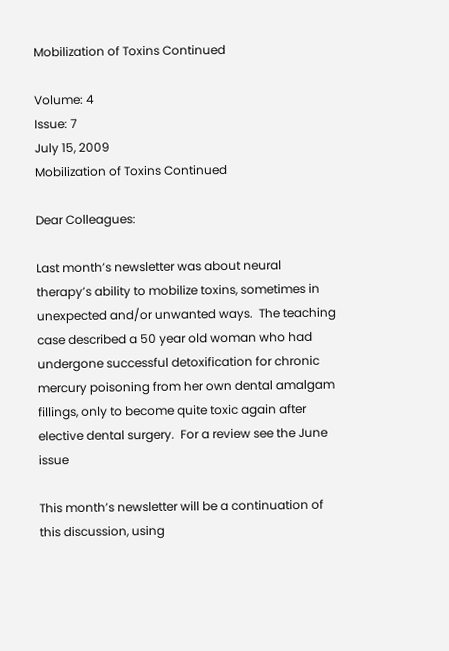Mobilization of Toxins Continued

Volume: 4
Issue: 7
July 15, 2009
Mobilization of Toxins Continued

Dear Colleagues:

Last month’s newsletter was about neural therapy’s ability to mobilize toxins, sometimes in unexpected and/or unwanted ways.  The teaching case described a 50 year old woman who had undergone successful detoxification for chronic mercury poisoning from her own dental amalgam fillings, only to become quite toxic again after elective dental surgery.  For a review see the June issue

This month’s newsletter will be a continuation of this discussion, using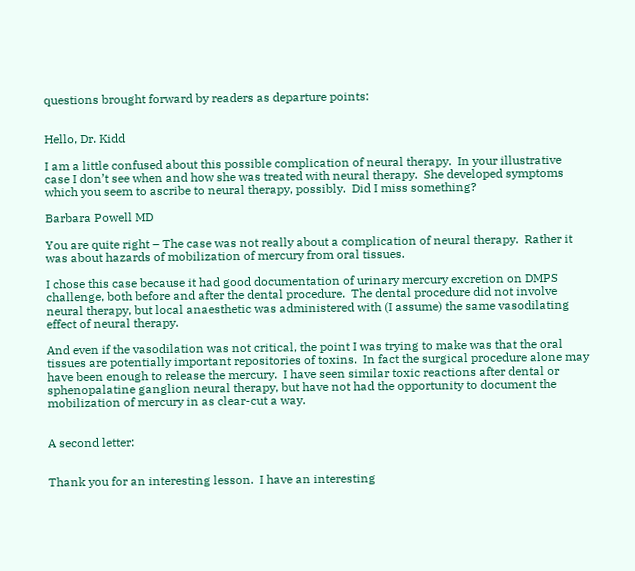questions brought forward by readers as departure points:


Hello, Dr. Kidd

I am a little confused about this possible complication of neural therapy.  In your illustrative case I don’t see when and how she was treated with neural therapy.  She developed symptoms which you seem to ascribe to neural therapy, possibly.  Did I miss something?

Barbara Powell MD

You are quite right – The case was not really about a complication of neural therapy.  Rather it was about hazards of mobilization of mercury from oral tissues.

I chose this case because it had good documentation of urinary mercury excretion on DMPS challenge, both before and after the dental procedure.  The dental procedure did not involve neural therapy, but local anaesthetic was administered with (I assume) the same vasodilating effect of neural therapy.

And even if the vasodilation was not critical, the point I was trying to make was that the oral tissues are potentially important repositories of toxins.  In fact the surgical procedure alone may have been enough to release the mercury.  I have seen similar toxic reactions after dental or sphenopalatine ganglion neural therapy, but have not had the opportunity to document the mobilization of mercury in as clear-cut a way.


A second letter:


Thank you for an interesting lesson.  I have an interesting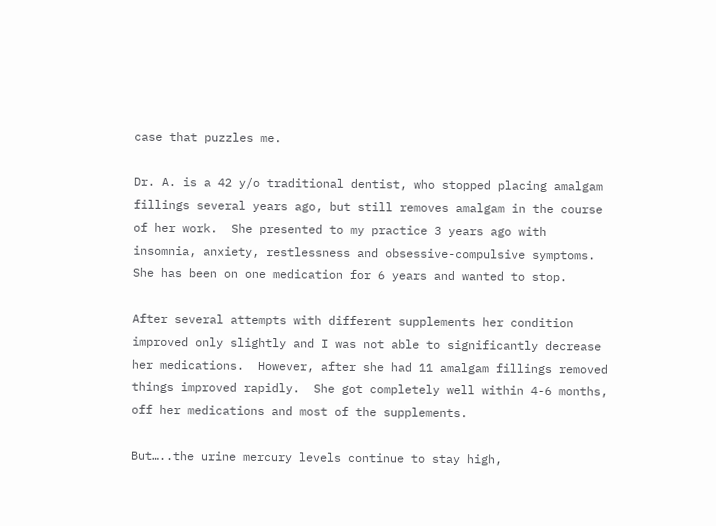case that puzzles me.

Dr. A. is a 42 y/o traditional dentist, who stopped placing amalgam fillings several years ago, but still removes amalgam in the course of her work.  She presented to my practice 3 years ago with insomnia, anxiety, restlessness and obsessive-compulsive symptoms.  She has been on one medication for 6 years and wanted to stop.

After several attempts with different supplements her condition improved only slightly and I was not able to significantly decrease her medications.  However, after she had 11 amalgam fillings removed things improved rapidly.  She got completely well within 4-6 months, off her medications and most of the supplements.

But…..the urine mercury levels continue to stay high,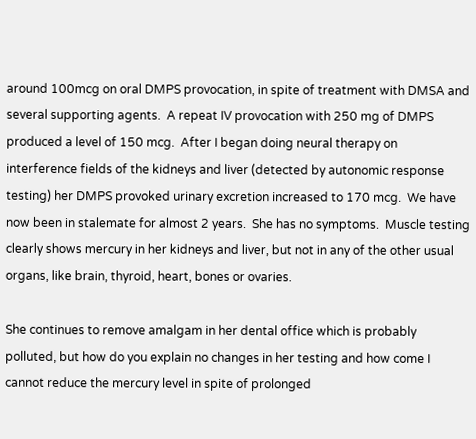around 100mcg on oral DMPS provocation, in spite of treatment with DMSA and several supporting agents.  A repeat IV provocation with 250 mg of DMPS produced a level of 150 mcg.  After I began doing neural therapy on interference fields of the kidneys and liver (detected by autonomic response testing) her DMPS provoked urinary excretion increased to 170 mcg.  We have now been in stalemate for almost 2 years.  She has no symptoms.  Muscle testing clearly shows mercury in her kidneys and liver, but not in any of the other usual organs, like brain, thyroid, heart, bones or ovaries.

She continues to remove amalgam in her dental office which is probably polluted, but how do you explain no changes in her testing and how come I cannot reduce the mercury level in spite of prolonged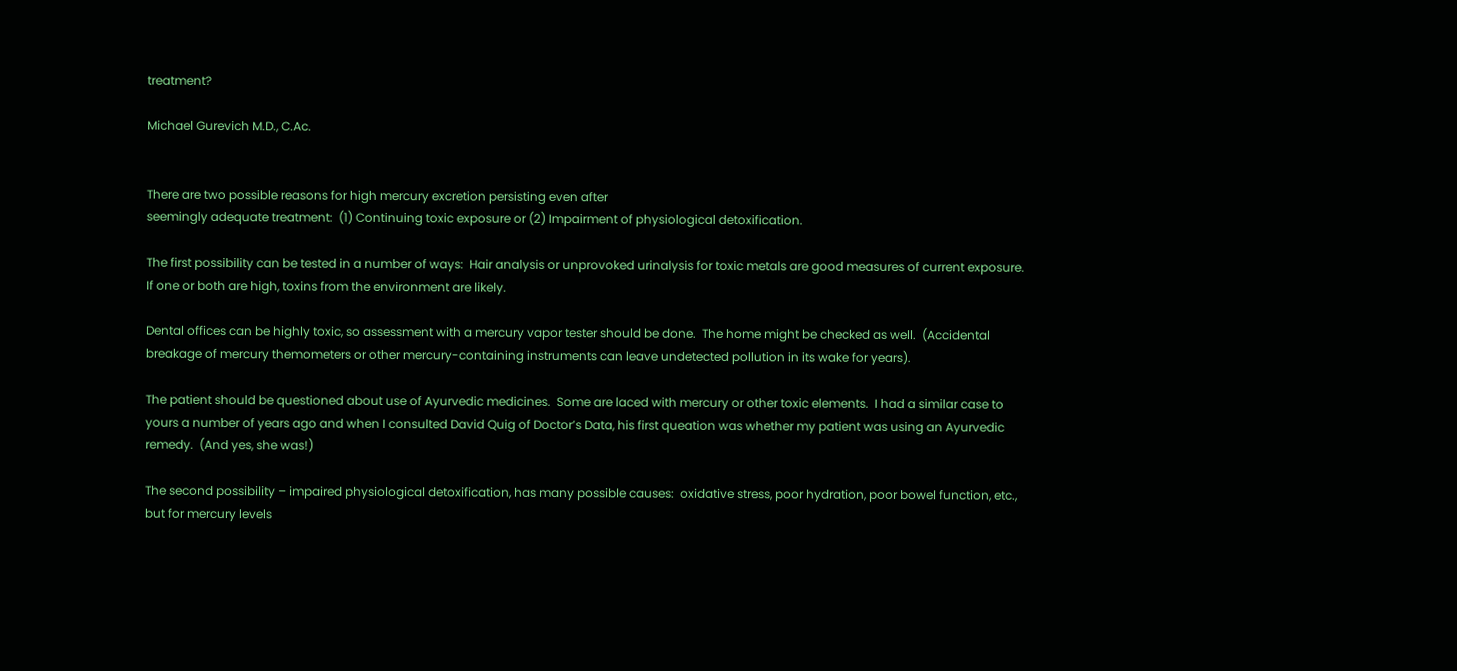treatment?

Michael Gurevich M.D., C.Ac.


There are two possible reasons for high mercury excretion persisting even after
seemingly adequate treatment:  (1) Continuing toxic exposure or (2) Impairment of physiological detoxification.

The first possibility can be tested in a number of ways:  Hair analysis or unprovoked urinalysis for toxic metals are good measures of current exposure.  If one or both are high, toxins from the environment are likely.

Dental offices can be highly toxic, so assessment with a mercury vapor tester should be done.  The home might be checked as well.  (Accidental breakage of mercury themometers or other mercury-containing instruments can leave undetected pollution in its wake for years).

The patient should be questioned about use of Ayurvedic medicines.  Some are laced with mercury or other toxic elements.  I had a similar case to yours a number of years ago and when I consulted David Quig of Doctor’s Data, his first queation was whether my patient was using an Ayurvedic remedy.  (And yes, she was!)

The second possibility – impaired physiological detoxification, has many possible causes:  oxidative stress, poor hydration, poor bowel function, etc., but for mercury levels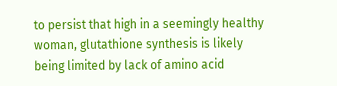to persist that high in a seemingly healthy woman, glutathione synthesis is likely being limited by lack of amino acid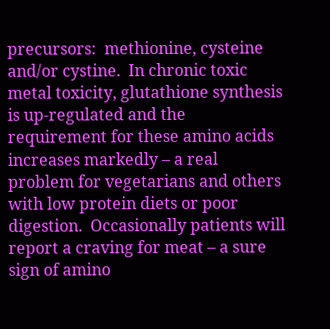precursors:  methionine, cysteine and/or cystine.  In chronic toxic metal toxicity, glutathione synthesis is up-regulated and the requirement for these amino acids increases markedly – a real problem for vegetarians and others with low protein diets or poor digestion.  Occasionally patients will report a craving for meat – a sure sign of amino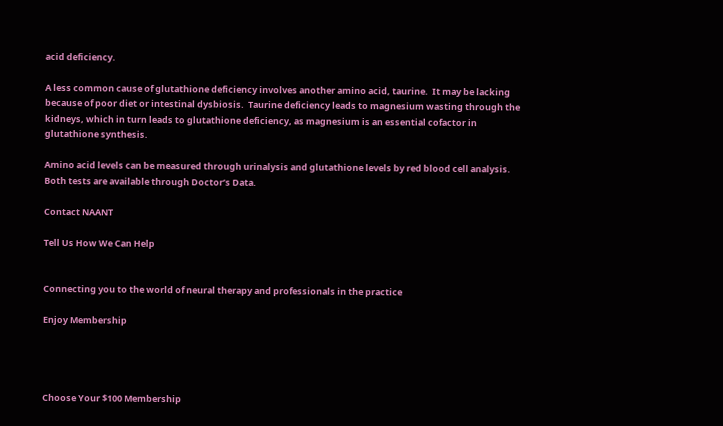acid deficiency.

A less common cause of glutathione deficiency involves another amino acid, taurine.  It may be lacking because of poor diet or intestinal dysbiosis.  Taurine deficiency leads to magnesium wasting through the kidneys, which in turn leads to glutathione deficiency, as magnesium is an essential cofactor in glutathione synthesis.

Amino acid levels can be measured through urinalysis and glutathione levels by red blood cell analysis.  Both tests are available through Doctor’s Data.

Contact NAANT

Tell Us How We Can Help


Connecting you to the world of neural therapy and professionals in the practice

Enjoy Membership




Choose Your $100 Membership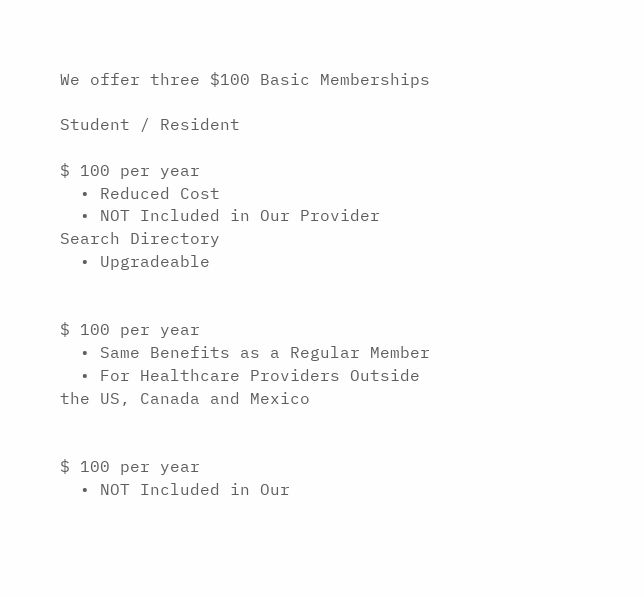We offer three $100 Basic Memberships

Student / Resident

$ 100 per year
  • Reduced Cost
  • NOT Included in Our Provider Search Directory
  • Upgradeable


$ 100 per year
  • Same Benefits as a Regular Member
  • For Healthcare Providers Outside the US, Canada and Mexico


$ 100 per year
  • NOT Included in Our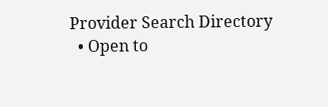Provider Search Directory
  • Open to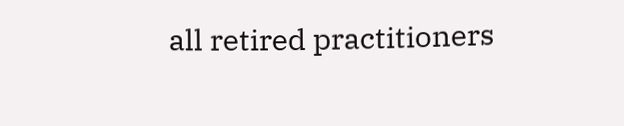all retired practitioners